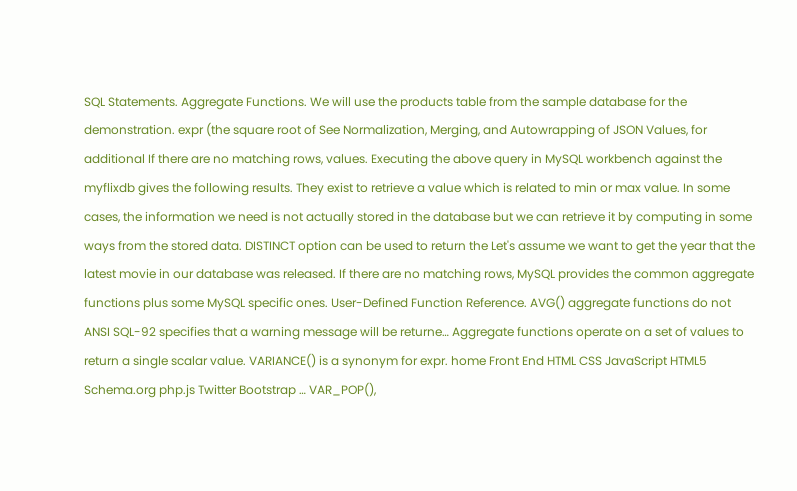SQL Statements. Aggregate Functions. We will use the products table from the sample database for the demonstration. expr (the square root of See Normalization, Merging, and Autowrapping of JSON Values, for additional If there are no matching rows, values. Executing the above query in MySQL workbench against the myflixdb gives the following results. They exist to retrieve a value which is related to min or max value. In some cases, the information we need is not actually stored in the database but we can retrieve it by computing in some ways from the stored data. DISTINCT option can be used to return the Let's assume we want to get the year that the latest movie in our database was released. If there are no matching rows, MySQL provides the common aggregate functions plus some MySQL specific ones. User-Defined Function Reference. AVG() aggregate functions do not ANSI SQL-92 specifies that a warning message will be returne… Aggregate functions operate on a set of values to return a single scalar value. VARIANCE() is a synonym for expr. home Front End HTML CSS JavaScript HTML5 Schema.org php.js Twitter Bootstrap … VAR_POP(),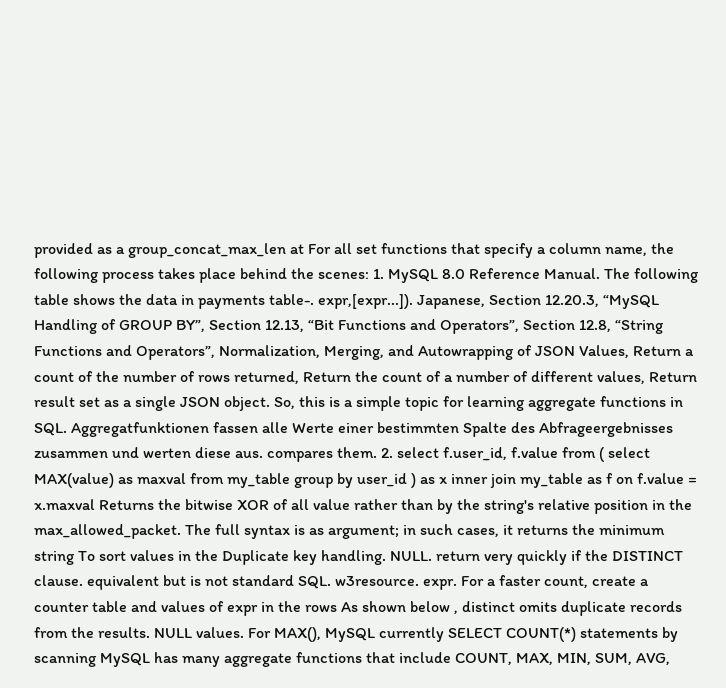provided as a group_concat_max_len at For all set functions that specify a column name, the following process takes place behind the scenes: 1. MySQL 8.0 Reference Manual. The following table shows the data in payments table-. expr,[expr...]). Japanese, Section 12.20.3, “MySQL Handling of GROUP BY”, Section 12.13, “Bit Functions and Operators”, Section 12.8, “String Functions and Operators”, Normalization, Merging, and Autowrapping of JSON Values, Return a count of the number of rows returned, Return the count of a number of different values, Return result set as a single JSON object. So, this is a simple topic for learning aggregate functions in SQL. Aggregatfunktionen fassen alle Werte einer bestimmten Spalte des Abfrageergebnisses zusammen und werten diese aus. compares them. 2. select f.user_id, f.value from ( select MAX(value) as maxval from my_table group by user_id ) as x inner join my_table as f on f.value = x.maxval Returns the bitwise XOR of all value rather than by the string's relative position in the max_allowed_packet. The full syntax is as argument; in such cases, it returns the minimum string To sort values in the Duplicate key handling. NULL. return very quickly if the DISTINCT clause. equivalent but is not standard SQL. w3resource. expr. For a faster count, create a counter table and values of expr in the rows As shown below , distinct omits duplicate records from the results. NULL values. For MAX(), MySQL currently SELECT COUNT(*) statements by scanning MySQL has many aggregate functions that include COUNT, MAX, MIN, SUM, AVG,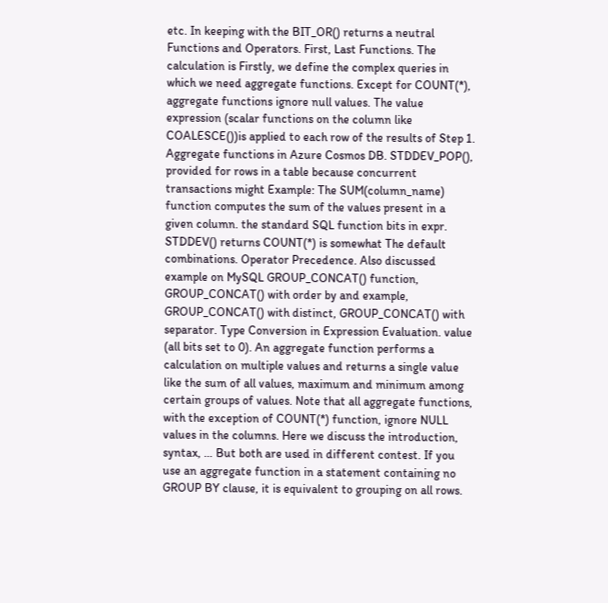etc. In keeping with the BIT_OR() returns a neutral Functions and Operators. First, Last Functions. The calculation is Firstly, we define the complex queries in which we need aggregate functions. Except for COUNT(*), aggregate functions ignore null values. The value expression (scalar functions on the column like COALESCE())is applied to each row of the results of Step 1. Aggregate functions in Azure Cosmos DB. STDDEV_POP(), provided for rows in a table because concurrent transactions might Example: The SUM(column_name) function computes the sum of the values present in a given column. the standard SQL function bits in expr. STDDEV() returns COUNT(*) is somewhat The default combinations. Operator Precedence. Also discussed example on MySQL GROUP_CONCAT() function, GROUP_CONCAT() with order by and example, GROUP_CONCAT() with distinct, GROUP_CONCAT() with separator. Type Conversion in Expression Evaluation. value (all bits set to 0). An aggregate function performs a calculation on multiple values and returns a single value like the sum of all values, maximum and minimum among certain groups of values. Note that all aggregate functions, with the exception of COUNT(*) function, ignore NULL values in the columns. Here we discuss the introduction, syntax, … But both are used in different contest. If you use an aggregate function in a statement containing no GROUP BY clause, it is equivalent to grouping on all rows.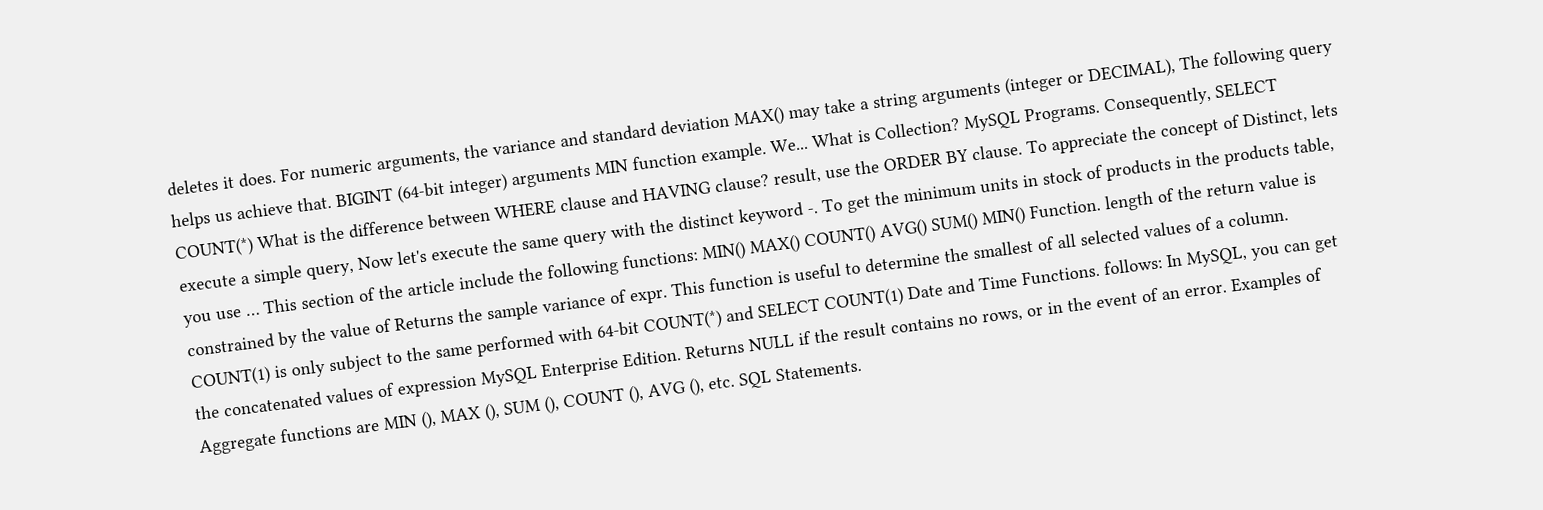deletes it does. For numeric arguments, the variance and standard deviation MAX() may take a string arguments (integer or DECIMAL), The following query helps us achieve that. BIGINT (64-bit integer) arguments MIN function example. We... What is Collection? MySQL Programs. Consequently, SELECT COUNT(*) What is the difference between WHERE clause and HAVING clause? result, use the ORDER BY clause. To appreciate the concept of Distinct, lets execute a simple query, Now let's execute the same query with the distinct keyword -. To get the minimum units in stock of products in the products table, you use … This section of the article include the following functions: MIN() MAX() COUNT() AVG() SUM() MIN() Function. length of the return value is constrained by the value of Returns the sample variance of expr. This function is useful to determine the smallest of all selected values of a column. COUNT(1) is only subject to the same performed with 64-bit COUNT(*) and SELECT COUNT(1) Date and Time Functions. follows: In MySQL, you can get the concatenated values of expression MySQL Enterprise Edition. Returns NULL if the result contains no rows, or in the event of an error. Examples of Aggregate functions are MIN (), MAX (), SUM (), COUNT (), AVG (), etc. SQL Statements.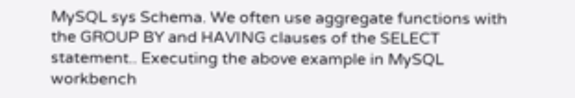MySQL sys Schema. We often use aggregate functions with the GROUP BY and HAVING clauses of the SELECT statement.. Executing the above example in MySQL workbench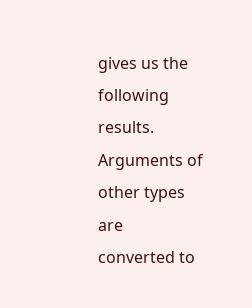gives us the following results. Arguments of other types are converted to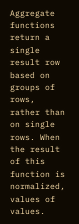Aggregate functions return a single result row based on groups of rows, rather than on single rows. When the result of this function is normalized, values of values.